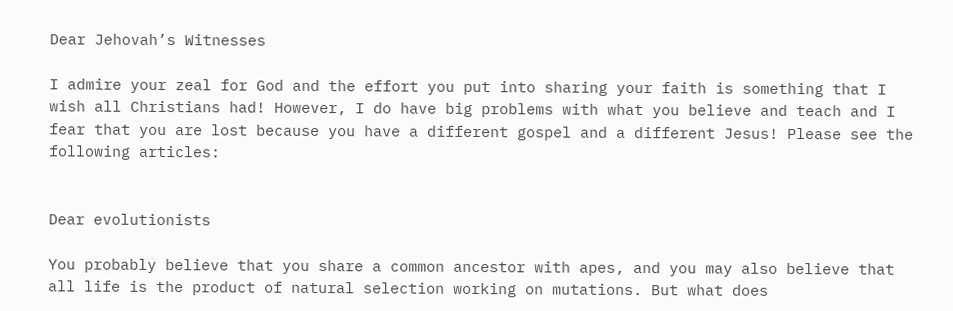Dear Jehovah’s Witnesses

I admire your zeal for God and the effort you put into sharing your faith is something that I wish all Christians had! However, I do have big problems with what you believe and teach and I fear that you are lost because you have a different gospel and a different Jesus! Please see the following articles:


Dear evolutionists

You probably believe that you share a common ancestor with apes, and you may also believe that all life is the product of natural selection working on mutations. But what does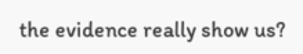the evidence really show us?